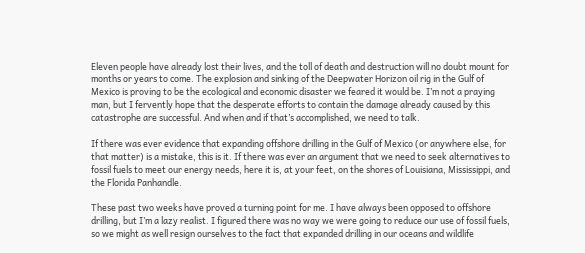Eleven people have already lost their lives, and the toll of death and destruction will no doubt mount for months or years to come. The explosion and sinking of the Deepwater Horizon oil rig in the Gulf of Mexico is proving to be the ecological and economic disaster we feared it would be. I’m not a praying man, but I fervently hope that the desperate efforts to contain the damage already caused by this catastrophe are successful. And when and if that’s accomplished, we need to talk.

If there was ever evidence that expanding offshore drilling in the Gulf of Mexico (or anywhere else, for that matter) is a mistake, this is it. If there was ever an argument that we need to seek alternatives to fossil fuels to meet our energy needs, here it is, at your feet, on the shores of Louisiana, Mississippi, and the Florida Panhandle.

These past two weeks have proved a turning point for me. I have always been opposed to offshore drilling, but I’m a lazy realist. I figured there was no way we were going to reduce our use of fossil fuels, so we might as well resign ourselves to the fact that expanded drilling in our oceans and wildlife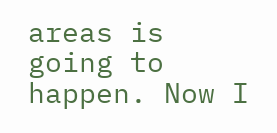areas is going to happen. Now I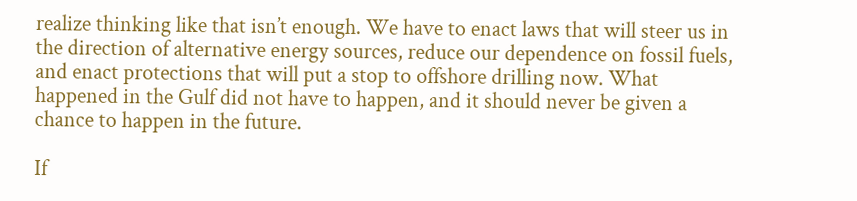realize thinking like that isn’t enough. We have to enact laws that will steer us in the direction of alternative energy sources, reduce our dependence on fossil fuels, and enact protections that will put a stop to offshore drilling now. What happened in the Gulf did not have to happen, and it should never be given a chance to happen in the future.

If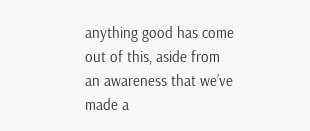anything good has come out of this, aside from an awareness that we’ve made a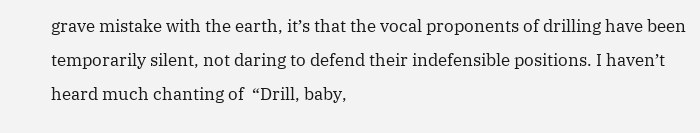grave mistake with the earth, it’s that the vocal proponents of drilling have been temporarily silent, not daring to defend their indefensible positions. I haven’t heard much chanting of  “Drill, baby,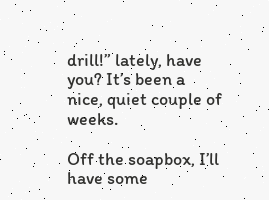drill!” lately, have you? It’s been a nice, quiet couple of weeks.

Off the soapbox, I’ll have some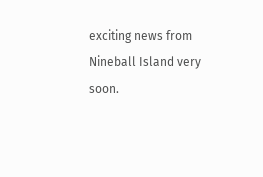exciting news from Nineball Island very soon.